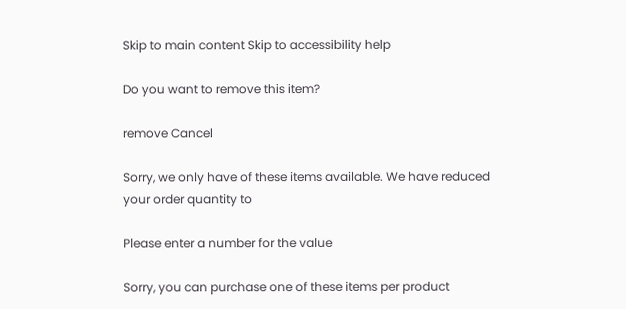Skip to main content Skip to accessibility help

Do you want to remove this item?

remove Cancel

Sorry, we only have of these items available. We have reduced your order quantity to

Please enter a number for the value

Sorry, you can purchase one of these items per product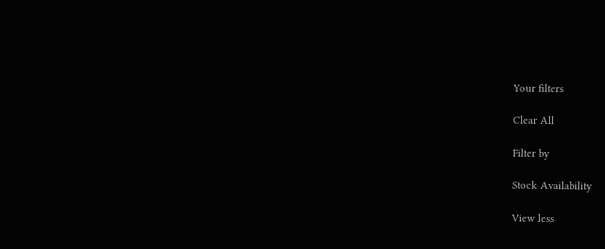Your filters

Clear All

Filter by

Stock Availability

View less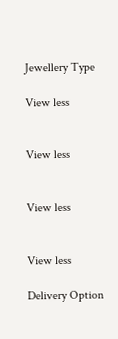Jewellery Type

View less


View less


View less


View less

Delivery Option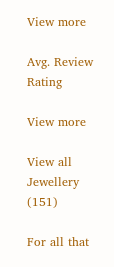View more

Avg. Review Rating

View more

View all Jewellery (151)

For all that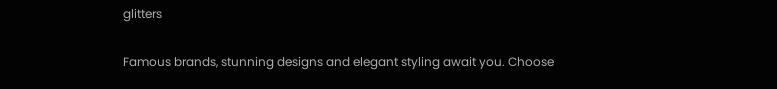glitters

Famous brands, stunning designs and elegant styling await you. Choose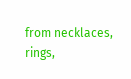from necklaces, rings,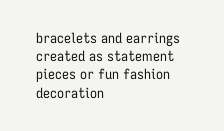bracelets and earrings created as statement pieces or fun fashion decoration